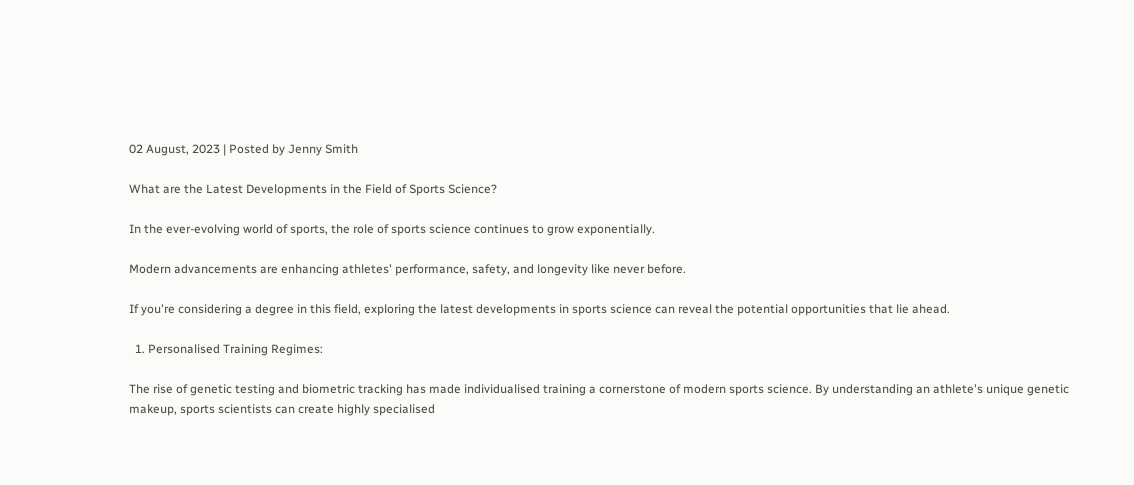02 August, 2023 | Posted by Jenny Smith

What are the Latest Developments in the Field of Sports Science?

In the ever-evolving world of sports, the role of sports science continues to grow exponentially.

Modern advancements are enhancing athletes' performance, safety, and longevity like never before.

If you're considering a degree in this field, exploring the latest developments in sports science can reveal the potential opportunities that lie ahead.

  1. Personalised Training Regimes:

The rise of genetic testing and biometric tracking has made individualised training a cornerstone of modern sports science. By understanding an athlete's unique genetic makeup, sports scientists can create highly specialised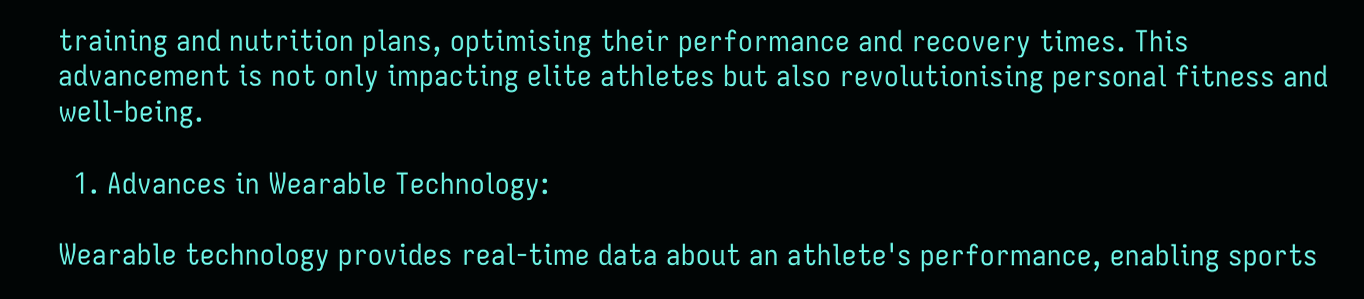training and nutrition plans, optimising their performance and recovery times. This advancement is not only impacting elite athletes but also revolutionising personal fitness and well-being.

  1. Advances in Wearable Technology:

Wearable technology provides real-time data about an athlete's performance, enabling sports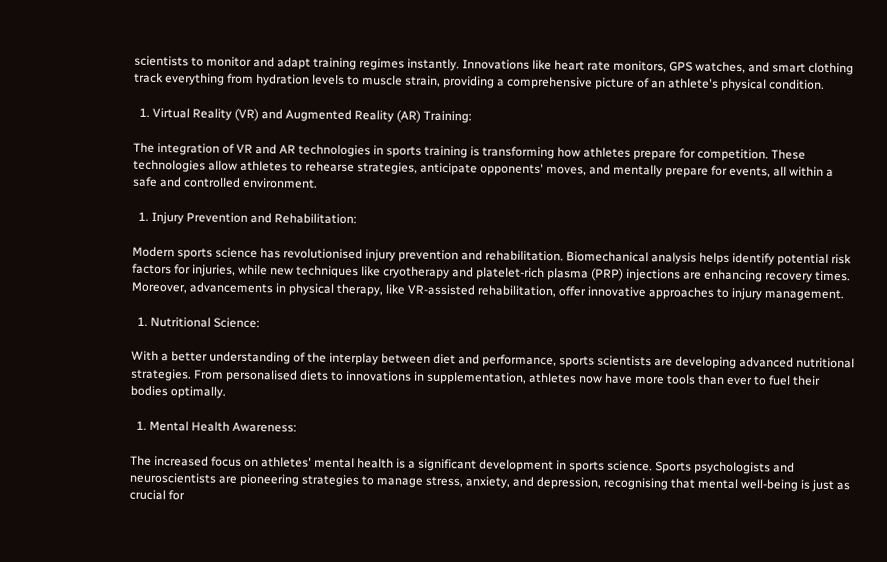scientists to monitor and adapt training regimes instantly. Innovations like heart rate monitors, GPS watches, and smart clothing track everything from hydration levels to muscle strain, providing a comprehensive picture of an athlete's physical condition.

  1. Virtual Reality (VR) and Augmented Reality (AR) Training:

The integration of VR and AR technologies in sports training is transforming how athletes prepare for competition. These technologies allow athletes to rehearse strategies, anticipate opponents' moves, and mentally prepare for events, all within a safe and controlled environment.

  1. Injury Prevention and Rehabilitation:

Modern sports science has revolutionised injury prevention and rehabilitation. Biomechanical analysis helps identify potential risk factors for injuries, while new techniques like cryotherapy and platelet-rich plasma (PRP) injections are enhancing recovery times. Moreover, advancements in physical therapy, like VR-assisted rehabilitation, offer innovative approaches to injury management.

  1. Nutritional Science:

With a better understanding of the interplay between diet and performance, sports scientists are developing advanced nutritional strategies. From personalised diets to innovations in supplementation, athletes now have more tools than ever to fuel their bodies optimally.

  1. Mental Health Awareness:

The increased focus on athletes' mental health is a significant development in sports science. Sports psychologists and neuroscientists are pioneering strategies to manage stress, anxiety, and depression, recognising that mental well-being is just as crucial for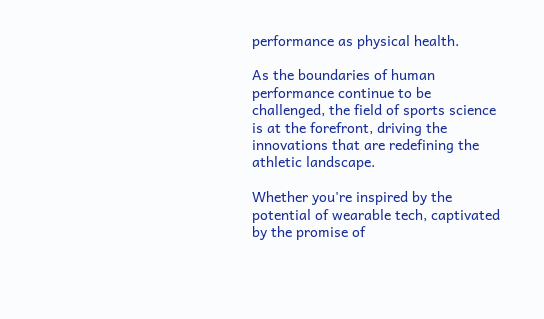performance as physical health.

As the boundaries of human performance continue to be challenged, the field of sports science is at the forefront, driving the innovations that are redefining the athletic landscape.

Whether you're inspired by the potential of wearable tech, captivated by the promise of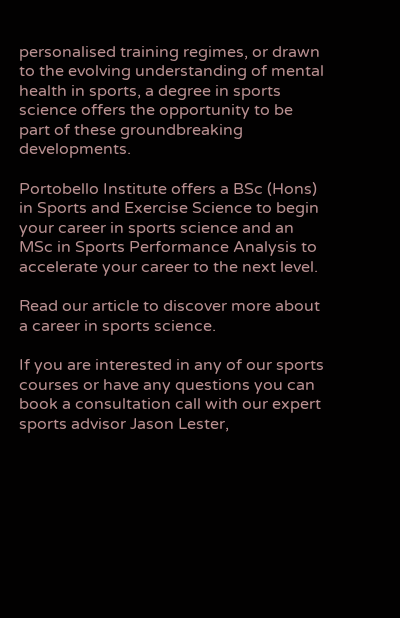personalised training regimes, or drawn to the evolving understanding of mental health in sports, a degree in sports science offers the opportunity to be part of these groundbreaking developments.

Portobello Institute offers a BSc (Hons) in Sports and Exercise Science to begin your career in sports science and an MSc in Sports Performance Analysis to accelerate your career to the next level.

Read our article to discover more about a career in sports science.

If you are interested in any of our sports courses or have any questions you can book a consultation call with our expert sports advisor Jason Lester,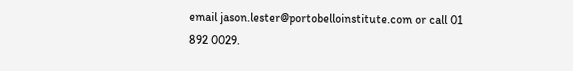email jason.lester@portobelloinstitute.com or call 01 892 0029.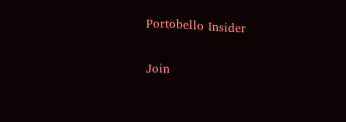Portobello Insider

Join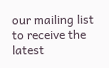our mailing list to receive the latest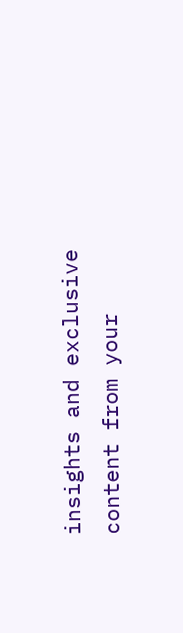insights and exclusive content from your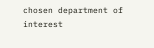chosen department of interest